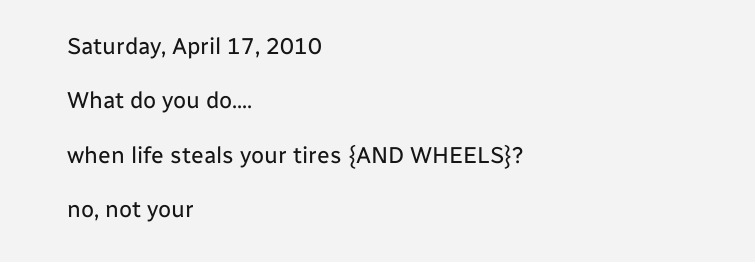Saturday, April 17, 2010

What do you do....

when life steals your tires {AND WHEELS}?

no, not your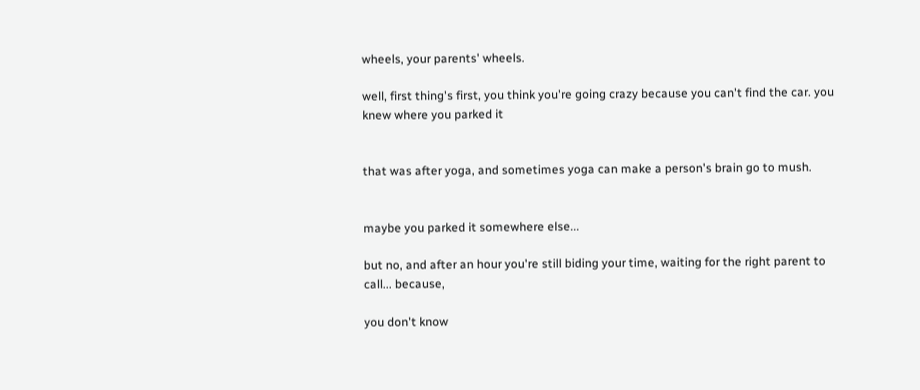wheels, your parents' wheels.

well, first thing's first, you think you're going crazy because you can't find the car. you knew where you parked it


that was after yoga, and sometimes yoga can make a person's brain go to mush.


maybe you parked it somewhere else...

but no, and after an hour you're still biding your time, waiting for the right parent to call... because,

you don't know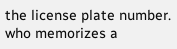the license plate number. who memorizes a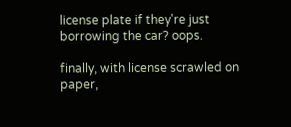license plate if they're just borrowing the car? oops.

finally, with license scrawled on paper,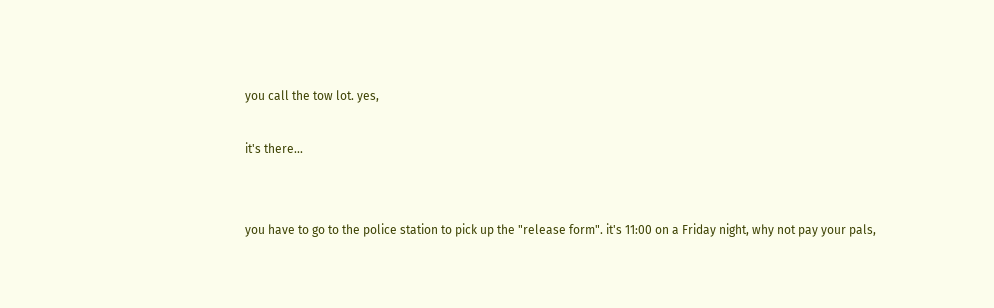you call the tow lot. yes,

it's there...


you have to go to the police station to pick up the "release form". it's 11:00 on a Friday night, why not pay your pals,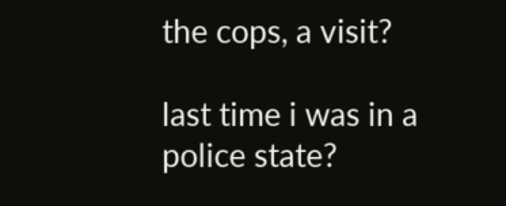the cops, a visit?

last time i was in a police state?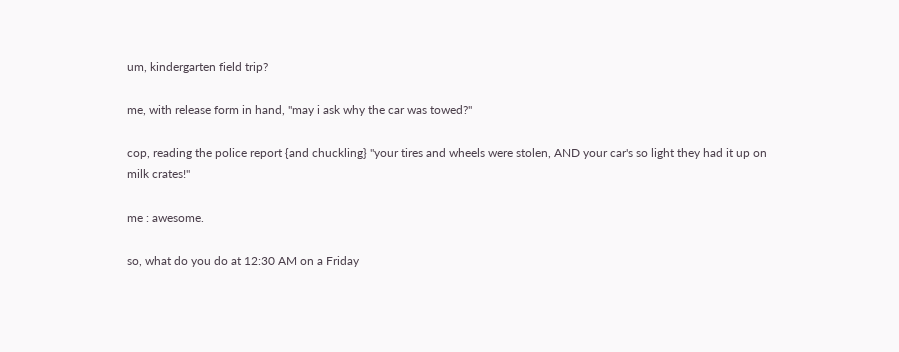um, kindergarten field trip?

me, with release form in hand, "may i ask why the car was towed?"

cop, reading the police report {and chuckling} "your tires and wheels were stolen, AND your car's so light they had it up on milk crates!"

me : awesome.

so, what do you do at 12:30 AM on a Friday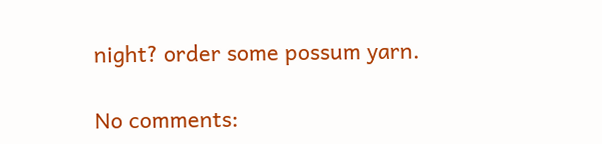night? order some possum yarn.

No comments: